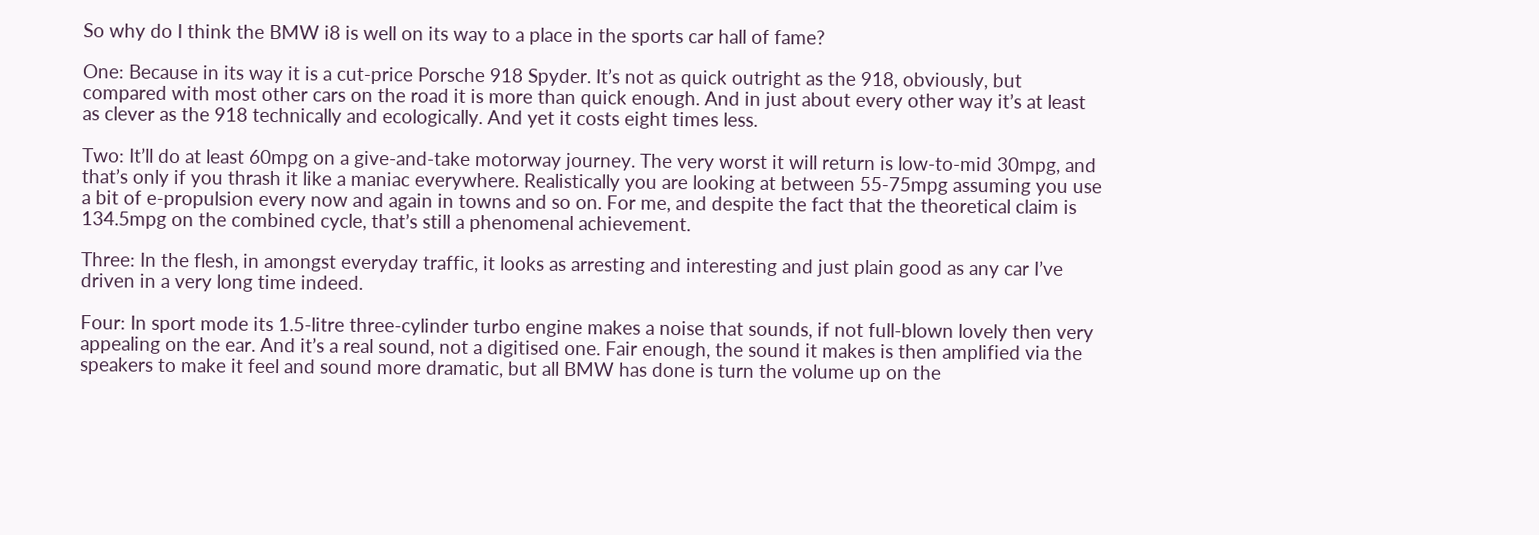So why do I think the BMW i8 is well on its way to a place in the sports car hall of fame?

One: Because in its way it is a cut-price Porsche 918 Spyder. It’s not as quick outright as the 918, obviously, but compared with most other cars on the road it is more than quick enough. And in just about every other way it’s at least as clever as the 918 technically and ecologically. And yet it costs eight times less.

Two: It’ll do at least 60mpg on a give-and-take motorway journey. The very worst it will return is low-to-mid 30mpg, and that’s only if you thrash it like a maniac everywhere. Realistically you are looking at between 55-75mpg assuming you use a bit of e-propulsion every now and again in towns and so on. For me, and despite the fact that the theoretical claim is 134.5mpg on the combined cycle, that’s still a phenomenal achievement.

Three: In the flesh, in amongst everyday traffic, it looks as arresting and interesting and just plain good as any car I’ve driven in a very long time indeed.

Four: In sport mode its 1.5-litre three-cylinder turbo engine makes a noise that sounds, if not full-blown lovely then very appealing on the ear. And it’s a real sound, not a digitised one. Fair enough, the sound it makes is then amplified via the speakers to make it feel and sound more dramatic, but all BMW has done is turn the volume up on the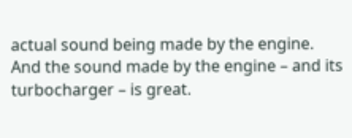actual sound being made by the engine. And the sound made by the engine – and its turbocharger – is great.